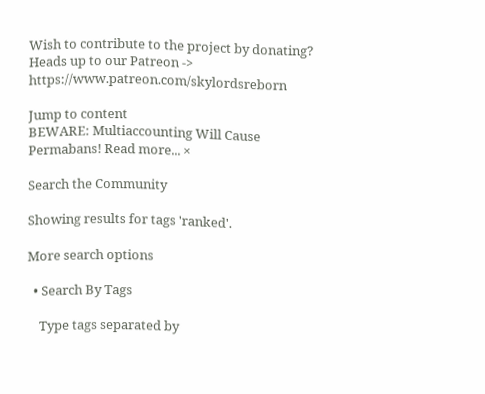Wish to contribute to the project by donating? Heads up to our Patreon -> https://www.patreon.com/skylordsreborn

Jump to content
BEWARE: Multiaccounting Will Cause Permabans! Read more... ×

Search the Community

Showing results for tags 'ranked'.

More search options

  • Search By Tags

    Type tags separated by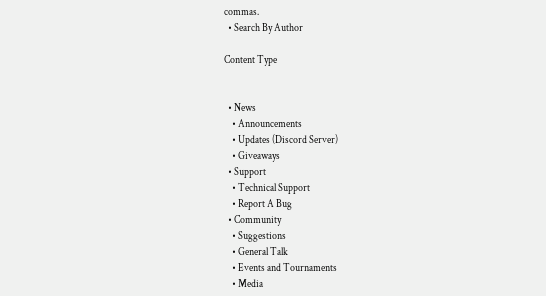commas.
  • Search By Author

Content Type


  • News
    • Announcements
    • Updates (Discord Server)
    • Giveaways
  • Support
    • Technical Support
    • Report A Bug
  • Community
    • Suggestions
    • General Talk
    • Events and Tournaments
    • Media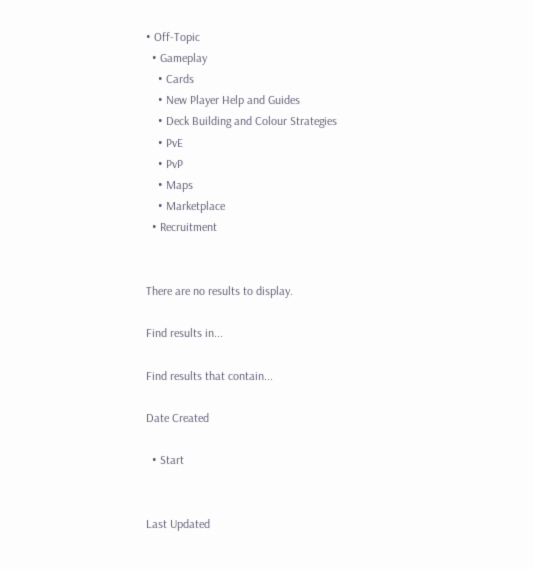• Off-Topic
  • Gameplay
    • Cards
    • New Player Help and Guides
    • Deck Building and Colour Strategies
    • PvE
    • PvP
    • Maps
    • Marketplace
  • Recruitment


There are no results to display.

Find results in...

Find results that contain...

Date Created

  • Start


Last Updated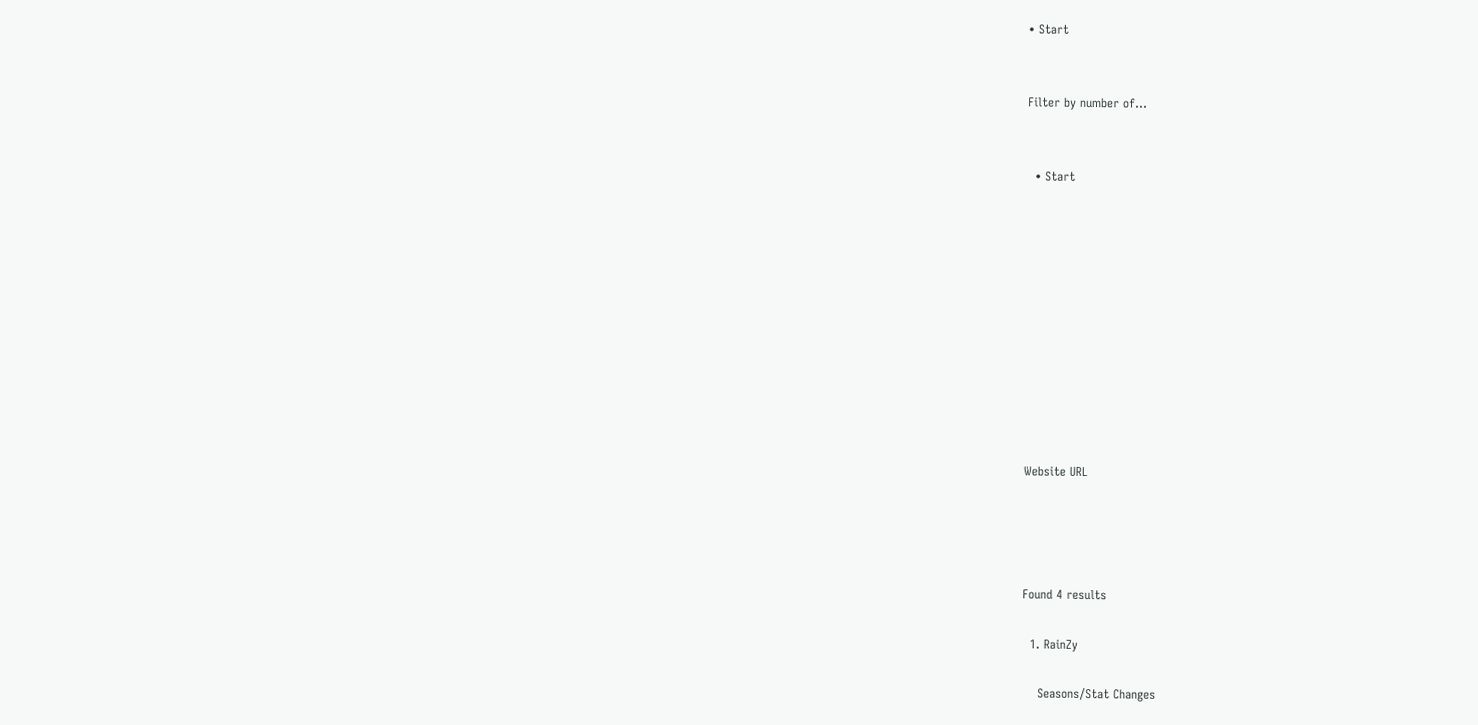• Start


Filter by number of...


  • Start











Website URL




Found 4 results

  1. RainZy

    Seasons/Stat Changes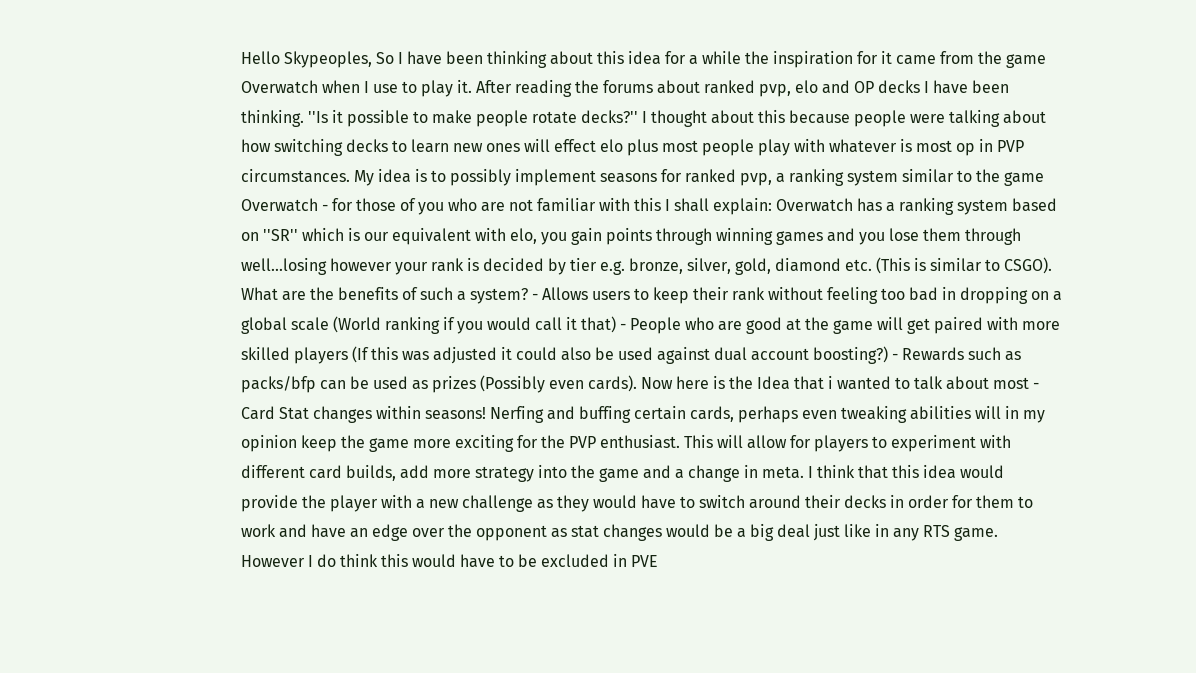Hello Skypeoples, So I have been thinking about this idea for a while the inspiration for it came from the game Overwatch when I use to play it. After reading the forums about ranked pvp, elo and OP decks I have been thinking. ''Is it possible to make people rotate decks?'' I thought about this because people were talking about how switching decks to learn new ones will effect elo plus most people play with whatever is most op in PVP circumstances. My idea is to possibly implement seasons for ranked pvp, a ranking system similar to the game Overwatch - for those of you who are not familiar with this I shall explain: Overwatch has a ranking system based on ''SR'' which is our equivalent with elo, you gain points through winning games and you lose them through well...losing however your rank is decided by tier e.g. bronze, silver, gold, diamond etc. (This is similar to CSGO). What are the benefits of such a system? - Allows users to keep their rank without feeling too bad in dropping on a global scale (World ranking if you would call it that) - People who are good at the game will get paired with more skilled players (If this was adjusted it could also be used against dual account boosting?) - Rewards such as packs/bfp can be used as prizes (Possibly even cards). Now here is the Idea that i wanted to talk about most - Card Stat changes within seasons! Nerfing and buffing certain cards, perhaps even tweaking abilities will in my opinion keep the game more exciting for the PVP enthusiast. This will allow for players to experiment with different card builds, add more strategy into the game and a change in meta. I think that this idea would provide the player with a new challenge as they would have to switch around their decks in order for them to work and have an edge over the opponent as stat changes would be a big deal just like in any RTS game. However I do think this would have to be excluded in PVE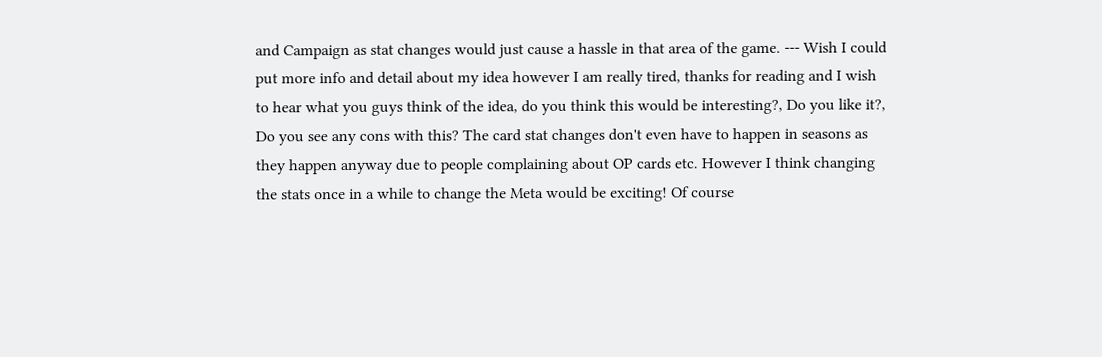and Campaign as stat changes would just cause a hassle in that area of the game. --- Wish I could put more info and detail about my idea however I am really tired, thanks for reading and I wish to hear what you guys think of the idea, do you think this would be interesting?, Do you like it?, Do you see any cons with this? The card stat changes don't even have to happen in seasons as they happen anyway due to people complaining about OP cards etc. However I think changing the stats once in a while to change the Meta would be exciting! Of course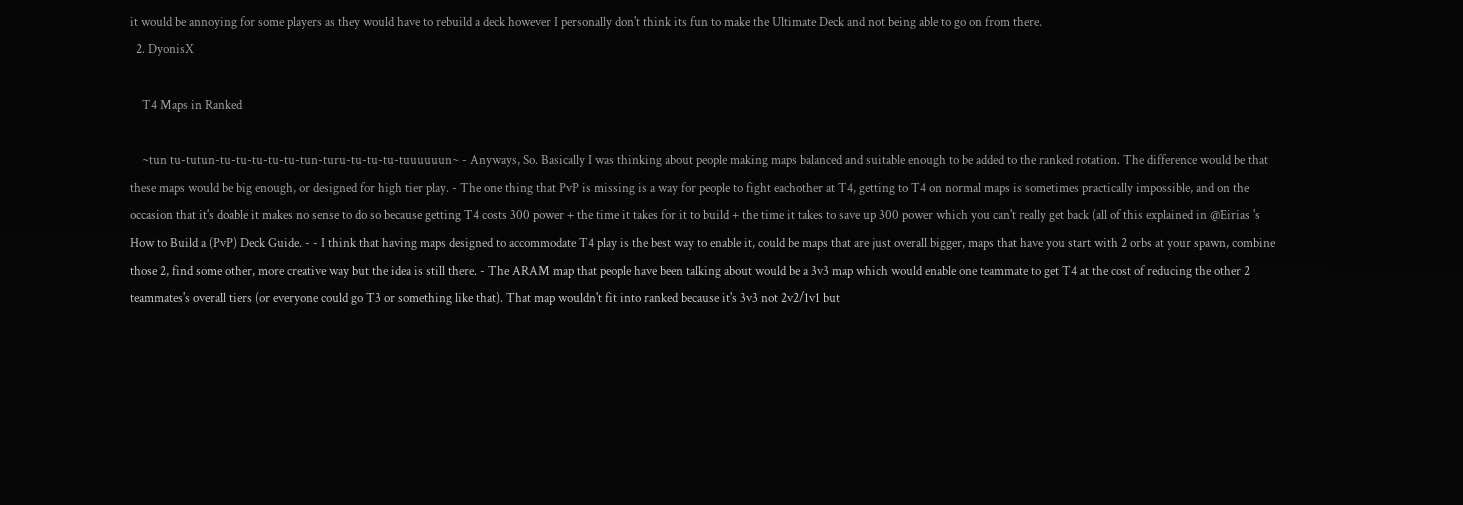it would be annoying for some players as they would have to rebuild a deck however I personally don't think its fun to make the Ultimate Deck and not being able to go on from there.
  2. DyonisX

    T4 Maps in Ranked

    ~tun tu-tutun-tu-tu-tu-tu-tu-tun-turu-tu-tu-tu-tuuuuuun~ - Anyways, So. Basically I was thinking about people making maps balanced and suitable enough to be added to the ranked rotation. The difference would be that these maps would be big enough, or designed for high tier play. - The one thing that PvP is missing is a way for people to fight eachother at T4, getting to T4 on normal maps is sometimes practically impossible, and on the occasion that it's doable it makes no sense to do so because getting T4 costs 300 power + the time it takes for it to build + the time it takes to save up 300 power which you can't really get back (all of this explained in @Eirias 's How to Build a (PvP) Deck Guide. - - I think that having maps designed to accommodate T4 play is the best way to enable it, could be maps that are just overall bigger, maps that have you start with 2 orbs at your spawn, combine those 2, find some other, more creative way but the idea is still there. - The ARAM map that people have been talking about would be a 3v3 map which would enable one teammate to get T4 at the cost of reducing the other 2 teammates's overall tiers (or everyone could go T3 or something like that). That map wouldn't fit into ranked because it's 3v3 not 2v2/1v1 but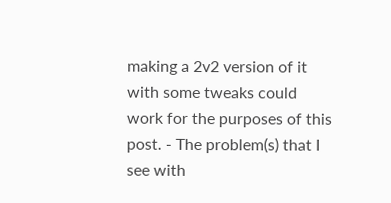making a 2v2 version of it with some tweaks could work for the purposes of this post. - The problem(s) that I see with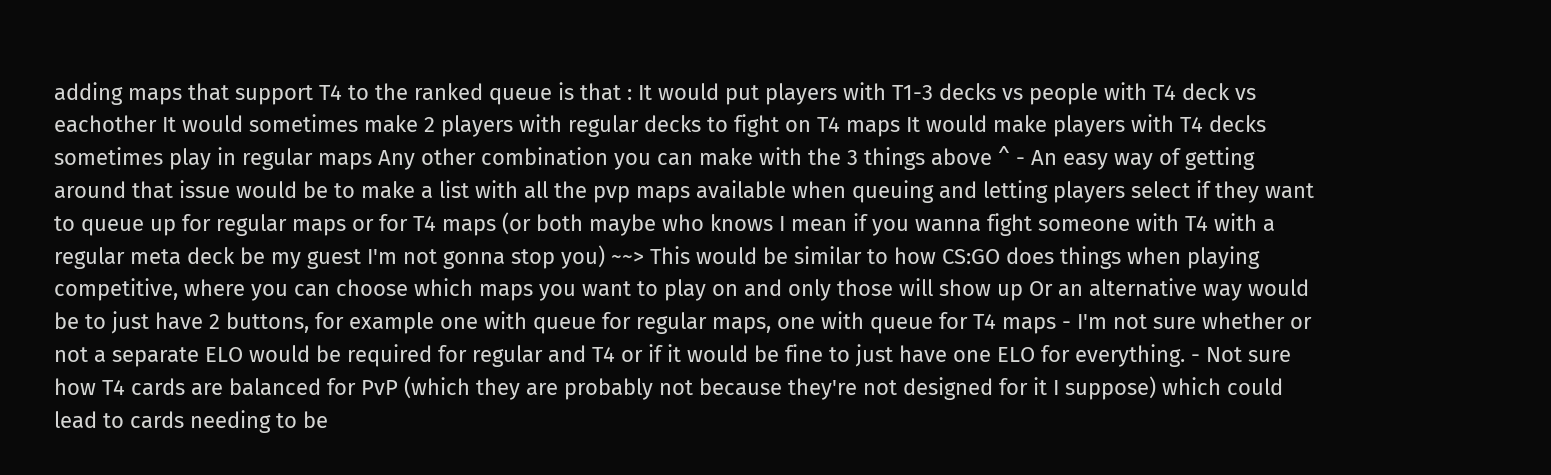adding maps that support T4 to the ranked queue is that : It would put players with T1-3 decks vs people with T4 deck vs eachother It would sometimes make 2 players with regular decks to fight on T4 maps It would make players with T4 decks sometimes play in regular maps Any other combination you can make with the 3 things above ^ - An easy way of getting around that issue would be to make a list with all the pvp maps available when queuing and letting players select if they want to queue up for regular maps or for T4 maps (or both maybe who knows I mean if you wanna fight someone with T4 with a regular meta deck be my guest I'm not gonna stop you) ~~> This would be similar to how CS:GO does things when playing competitive, where you can choose which maps you want to play on and only those will show up Or an alternative way would be to just have 2 buttons, for example one with queue for regular maps, one with queue for T4 maps - I'm not sure whether or not a separate ELO would be required for regular and T4 or if it would be fine to just have one ELO for everything. - Not sure how T4 cards are balanced for PvP (which they are probably not because they're not designed for it I suppose) which could lead to cards needing to be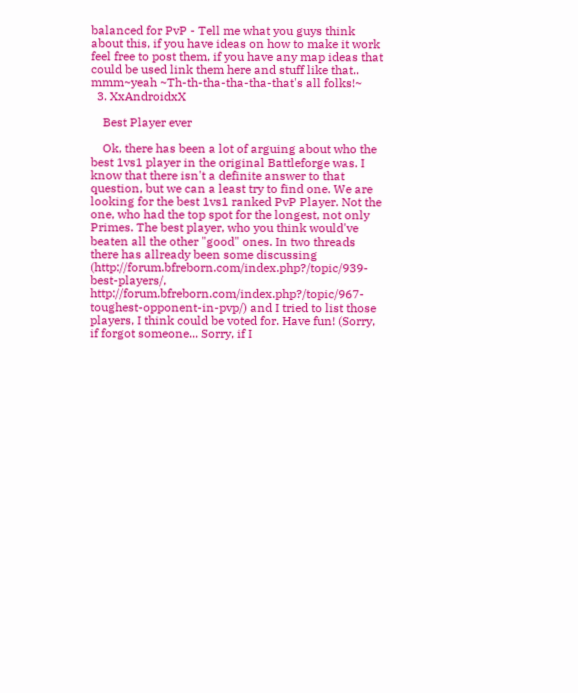balanced for PvP - Tell me what you guys think about this, if you have ideas on how to make it work feel free to post them, if you have any map ideas that could be used link them here and stuff like that.. mmm~yeah ~Th-th-tha-tha-tha-that's all folks!~
  3. XxAndroidxX

    Best Player ever

    Ok, there has been a lot of arguing about who the best 1vs1 player in the original Battleforge was. I know that there isn't a definite answer to that question, but we can a least try to find one. We are looking for the best 1vs1 ranked PvP Player. Not the one, who had the top spot for the longest, not only Primes. The best player, who you think would've beaten all the other "good" ones. In two threads there has allready been some discussing (http://forum.bfreborn.com/index.php?/topic/939-best-players/, http://forum.bfreborn.com/index.php?/topic/967-toughest-opponent-in-pvp/) and I tried to list those players, I think could be voted for. Have fun! (Sorry, if forgot someone... Sorry, if I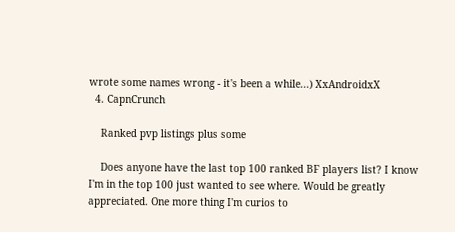wrote some names wrong - it's been a while...) XxAndroidxX
  4. CapnCrunch

    Ranked pvp listings plus some

    Does anyone have the last top 100 ranked BF players list? I know I'm in the top 100 just wanted to see where. Would be greatly appreciated. One more thing I'm curios to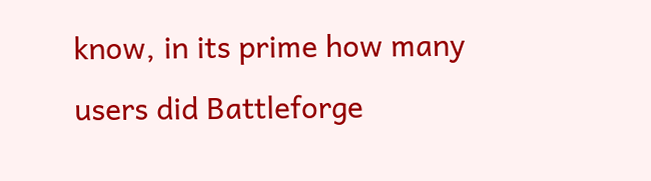know, in its prime how many users did Battleforge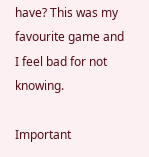have? This was my favourite game and I feel bad for not knowing.

Important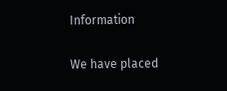Information

We have placed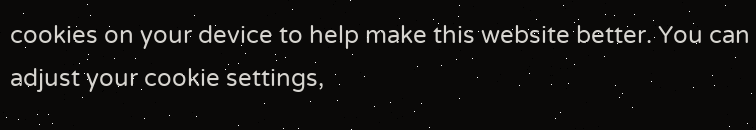cookies on your device to help make this website better. You can adjust your cookie settings,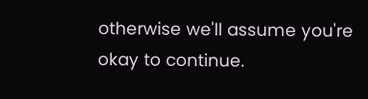otherwise we'll assume you're okay to continue.